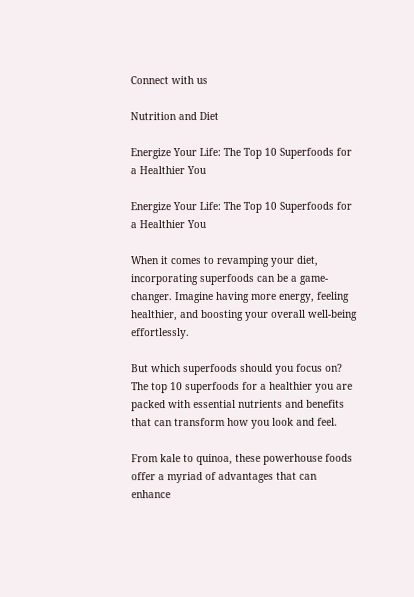Connect with us

Nutrition and Diet

Energize Your Life: The Top 10 Superfoods for a Healthier You

Energize Your Life: The Top 10 Superfoods for a Healthier You

When it comes to revamping your diet, incorporating superfoods can be a game-changer. Imagine having more energy, feeling healthier, and boosting your overall well-being effortlessly.

But which superfoods should you focus on? The top 10 superfoods for a healthier you are packed with essential nutrients and benefits that can transform how you look and feel.

From kale to quinoa, these powerhouse foods offer a myriad of advantages that can enhance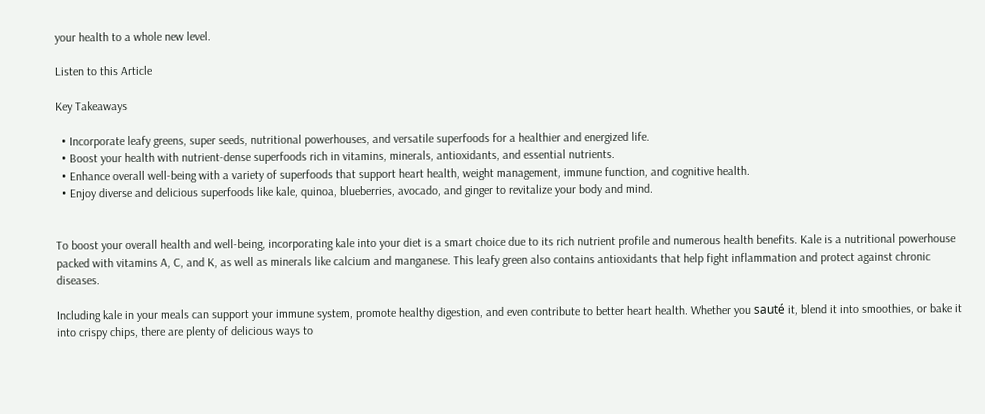your health to a whole new level.

Listen to this Article

Key Takeaways

  • Incorporate leafy greens, super seeds, nutritional powerhouses, and versatile superfoods for a healthier and energized life.
  • Boost your health with nutrient-dense superfoods rich in vitamins, minerals, antioxidants, and essential nutrients.
  • Enhance overall well-being with a variety of superfoods that support heart health, weight management, immune function, and cognitive health.
  • Enjoy diverse and delicious superfoods like kale, quinoa, blueberries, avocado, and ginger to revitalize your body and mind.


To boost your overall health and well-being, incorporating kale into your diet is a smart choice due to its rich nutrient profile and numerous health benefits. Kale is a nutritional powerhouse packed with vitamins A, C, and K, as well as minerals like calcium and manganese. This leafy green also contains antioxidants that help fight inflammation and protect against chronic diseases.

Including kale in your meals can support your immune system, promote healthy digestion, and even contribute to better heart health. Whether you sauté it, blend it into smoothies, or bake it into crispy chips, there are plenty of delicious ways to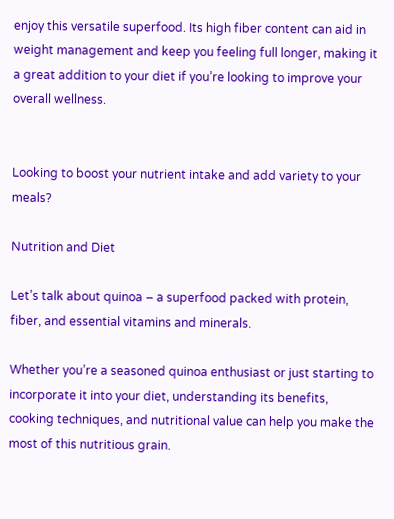enjoy this versatile superfood. Its high fiber content can aid in weight management and keep you feeling full longer, making it a great addition to your diet if you’re looking to improve your overall wellness.


Looking to boost your nutrient intake and add variety to your meals?

Nutrition and Diet

Let’s talk about quinoa – a superfood packed with protein, fiber, and essential vitamins and minerals.

Whether you’re a seasoned quinoa enthusiast or just starting to incorporate it into your diet, understanding its benefits, cooking techniques, and nutritional value can help you make the most of this nutritious grain.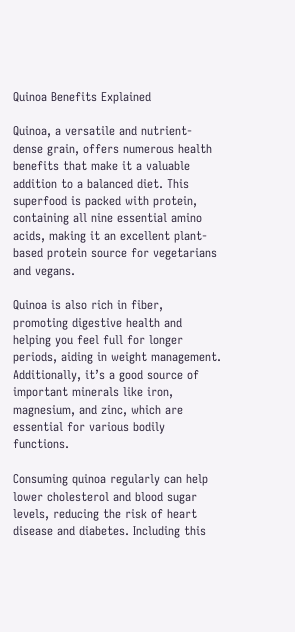Quinoa Benefits Explained

Quinoa, a versatile and nutrient-dense grain, offers numerous health benefits that make it a valuable addition to a balanced diet. This superfood is packed with protein, containing all nine essential amino acids, making it an excellent plant-based protein source for vegetarians and vegans.

Quinoa is also rich in fiber, promoting digestive health and helping you feel full for longer periods, aiding in weight management. Additionally, it’s a good source of important minerals like iron, magnesium, and zinc, which are essential for various bodily functions.

Consuming quinoa regularly can help lower cholesterol and blood sugar levels, reducing the risk of heart disease and diabetes. Including this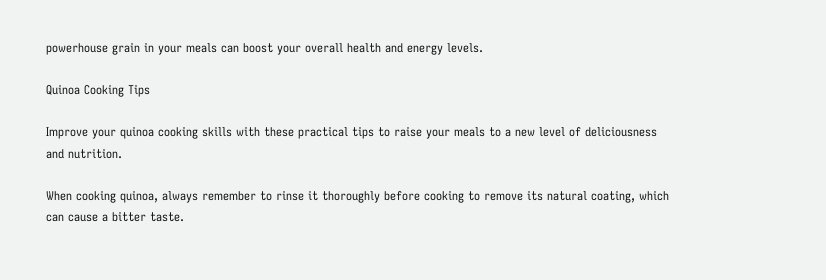powerhouse grain in your meals can boost your overall health and energy levels.

Quinoa Cooking Tips

Improve your quinoa cooking skills with these practical tips to raise your meals to a new level of deliciousness and nutrition.

When cooking quinoa, always remember to rinse it thoroughly before cooking to remove its natural coating, which can cause a bitter taste.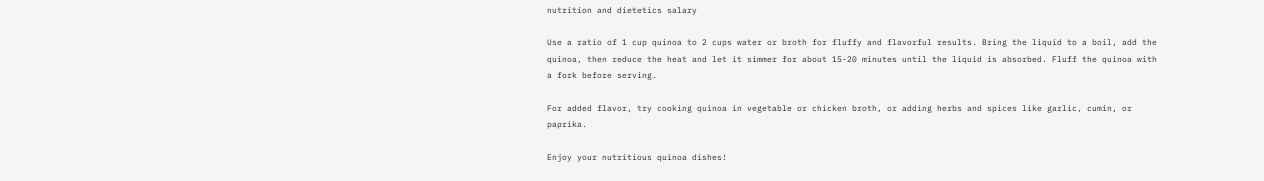nutrition and dietetics salary

Use a ratio of 1 cup quinoa to 2 cups water or broth for fluffy and flavorful results. Bring the liquid to a boil, add the quinoa, then reduce the heat and let it simmer for about 15-20 minutes until the liquid is absorbed. Fluff the quinoa with a fork before serving.

For added flavor, try cooking quinoa in vegetable or chicken broth, or adding herbs and spices like garlic, cumin, or paprika.

Enjoy your nutritious quinoa dishes!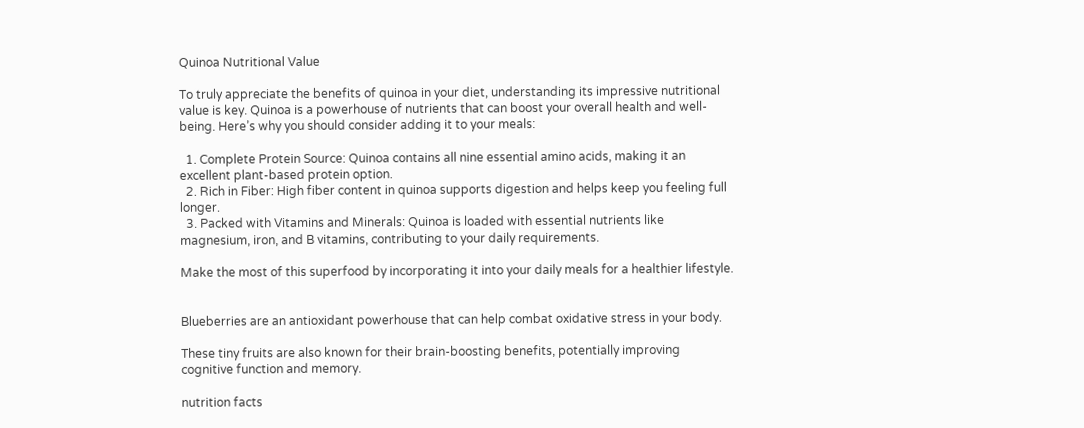Quinoa Nutritional Value

To truly appreciate the benefits of quinoa in your diet, understanding its impressive nutritional value is key. Quinoa is a powerhouse of nutrients that can boost your overall health and well-being. Here’s why you should consider adding it to your meals:

  1. Complete Protein Source: Quinoa contains all nine essential amino acids, making it an excellent plant-based protein option.
  2. Rich in Fiber: High fiber content in quinoa supports digestion and helps keep you feeling full longer.
  3. Packed with Vitamins and Minerals: Quinoa is loaded with essential nutrients like magnesium, iron, and B vitamins, contributing to your daily requirements.

Make the most of this superfood by incorporating it into your daily meals for a healthier lifestyle.


Blueberries are an antioxidant powerhouse that can help combat oxidative stress in your body.

These tiny fruits are also known for their brain-boosting benefits, potentially improving cognitive function and memory.

nutrition facts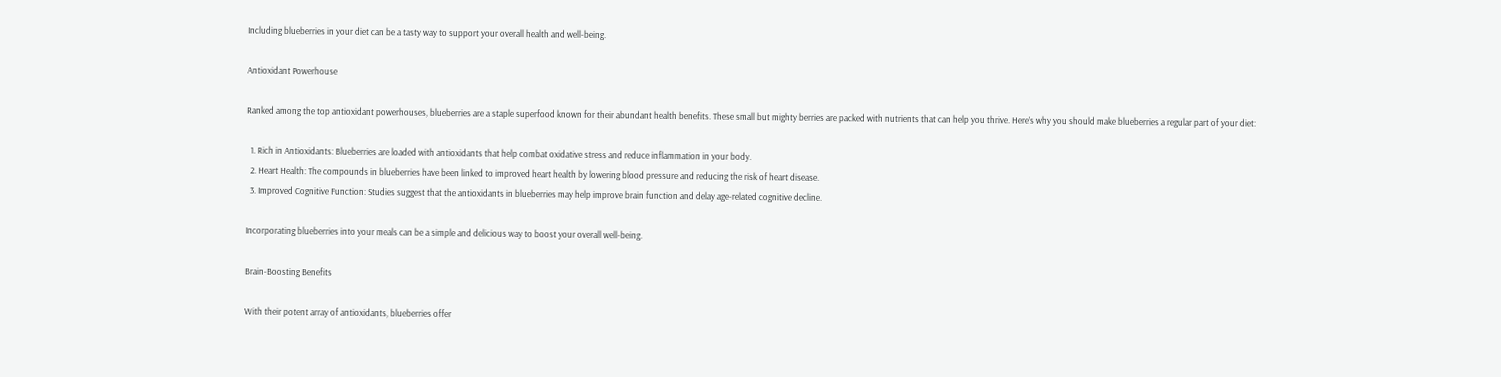Including blueberries in your diet can be a tasty way to support your overall health and well-being.

Antioxidant Powerhouse

Ranked among the top antioxidant powerhouses, blueberries are a staple superfood known for their abundant health benefits. These small but mighty berries are packed with nutrients that can help you thrive. Here’s why you should make blueberries a regular part of your diet:

  1. Rich in Antioxidants: Blueberries are loaded with antioxidants that help combat oxidative stress and reduce inflammation in your body.
  2. Heart Health: The compounds in blueberries have been linked to improved heart health by lowering blood pressure and reducing the risk of heart disease.
  3. Improved Cognitive Function: Studies suggest that the antioxidants in blueberries may help improve brain function and delay age-related cognitive decline.

Incorporating blueberries into your meals can be a simple and delicious way to boost your overall well-being.

Brain-Boosting Benefits

With their potent array of antioxidants, blueberries offer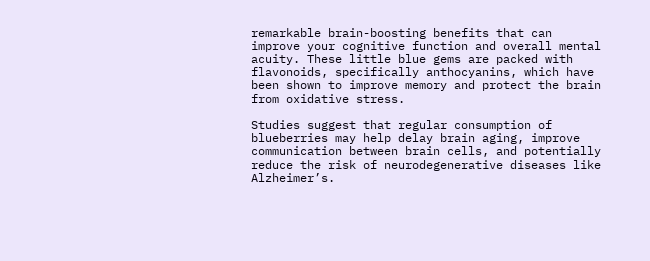remarkable brain-boosting benefits that can improve your cognitive function and overall mental acuity. These little blue gems are packed with flavonoids, specifically anthocyanins, which have been shown to improve memory and protect the brain from oxidative stress.

Studies suggest that regular consumption of blueberries may help delay brain aging, improve communication between brain cells, and potentially reduce the risk of neurodegenerative diseases like Alzheimer’s.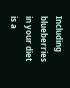Including blueberries in your diet is a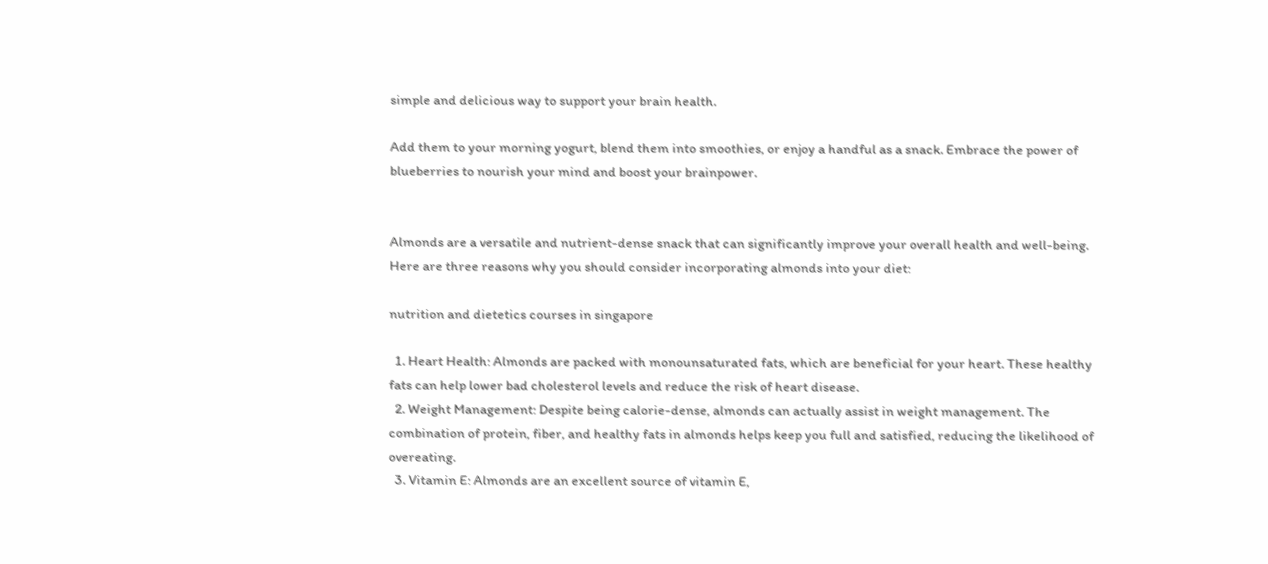simple and delicious way to support your brain health.

Add them to your morning yogurt, blend them into smoothies, or enjoy a handful as a snack. Embrace the power of blueberries to nourish your mind and boost your brainpower.


Almonds are a versatile and nutrient-dense snack that can significantly improve your overall health and well-being. Here are three reasons why you should consider incorporating almonds into your diet:

nutrition and dietetics courses in singapore

  1. Heart Health: Almonds are packed with monounsaturated fats, which are beneficial for your heart. These healthy fats can help lower bad cholesterol levels and reduce the risk of heart disease.
  2. Weight Management: Despite being calorie-dense, almonds can actually assist in weight management. The combination of protein, fiber, and healthy fats in almonds helps keep you full and satisfied, reducing the likelihood of overeating.
  3. Vitamin E: Almonds are an excellent source of vitamin E,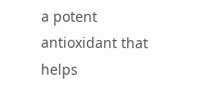a potent antioxidant that helps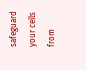safeguard your cells from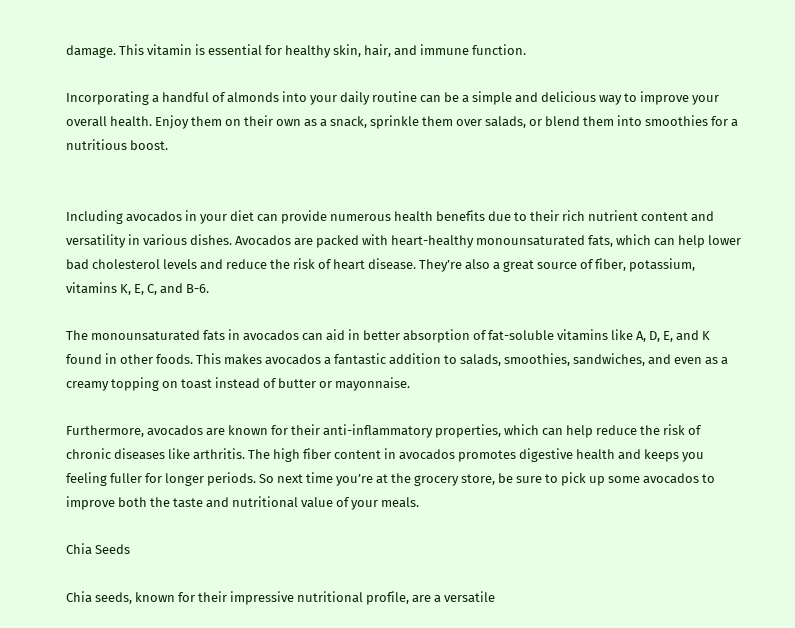damage. This vitamin is essential for healthy skin, hair, and immune function.

Incorporating a handful of almonds into your daily routine can be a simple and delicious way to improve your overall health. Enjoy them on their own as a snack, sprinkle them over salads, or blend them into smoothies for a nutritious boost.


Including avocados in your diet can provide numerous health benefits due to their rich nutrient content and versatility in various dishes. Avocados are packed with heart-healthy monounsaturated fats, which can help lower bad cholesterol levels and reduce the risk of heart disease. They’re also a great source of fiber, potassium, vitamins K, E, C, and B-6.

The monounsaturated fats in avocados can aid in better absorption of fat-soluble vitamins like A, D, E, and K found in other foods. This makes avocados a fantastic addition to salads, smoothies, sandwiches, and even as a creamy topping on toast instead of butter or mayonnaise.

Furthermore, avocados are known for their anti-inflammatory properties, which can help reduce the risk of chronic diseases like arthritis. The high fiber content in avocados promotes digestive health and keeps you feeling fuller for longer periods. So next time you’re at the grocery store, be sure to pick up some avocados to improve both the taste and nutritional value of your meals.

Chia Seeds

Chia seeds, known for their impressive nutritional profile, are a versatile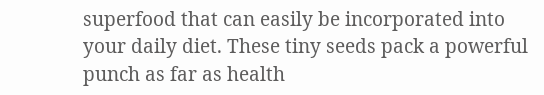superfood that can easily be incorporated into your daily diet. These tiny seeds pack a powerful punch as far as health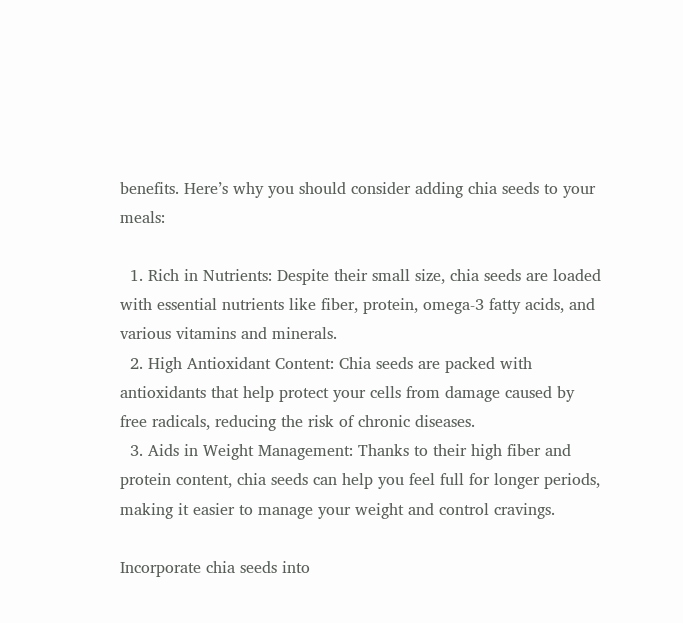benefits. Here’s why you should consider adding chia seeds to your meals:

  1. Rich in Nutrients: Despite their small size, chia seeds are loaded with essential nutrients like fiber, protein, omega-3 fatty acids, and various vitamins and minerals.
  2. High Antioxidant Content: Chia seeds are packed with antioxidants that help protect your cells from damage caused by free radicals, reducing the risk of chronic diseases.
  3. Aids in Weight Management: Thanks to their high fiber and protein content, chia seeds can help you feel full for longer periods, making it easier to manage your weight and control cravings.

Incorporate chia seeds into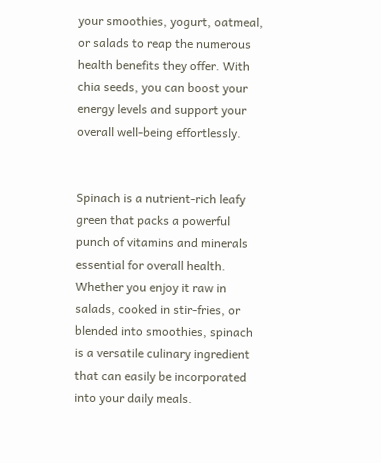your smoothies, yogurt, oatmeal, or salads to reap the numerous health benefits they offer. With chia seeds, you can boost your energy levels and support your overall well-being effortlessly.


Spinach is a nutrient-rich leafy green that packs a powerful punch of vitamins and minerals essential for overall health. Whether you enjoy it raw in salads, cooked in stir-fries, or blended into smoothies, spinach is a versatile culinary ingredient that can easily be incorporated into your daily meals.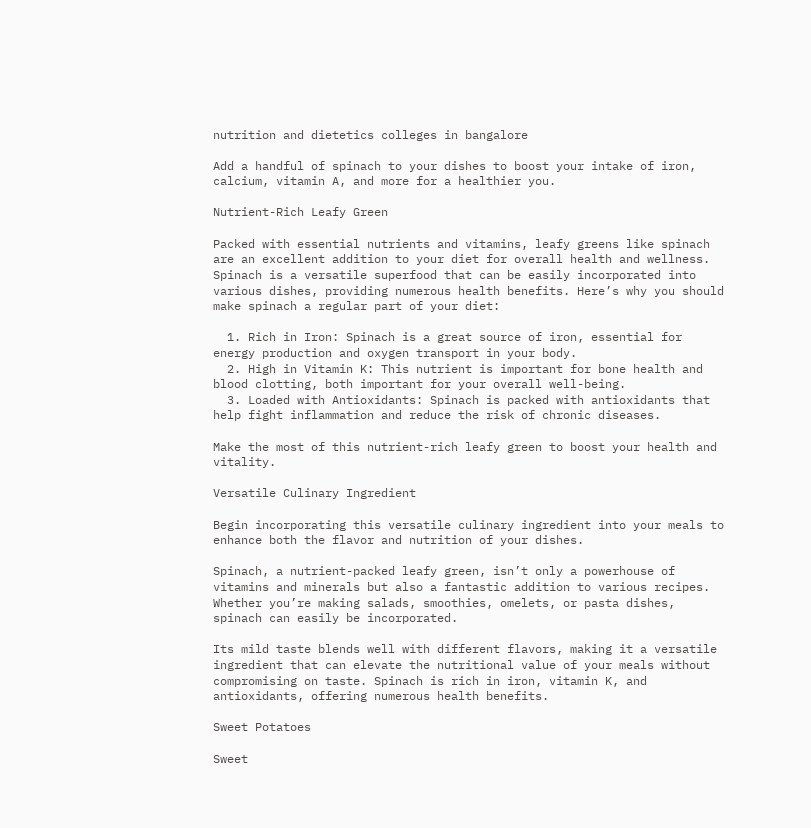nutrition and dietetics colleges in bangalore

Add a handful of spinach to your dishes to boost your intake of iron, calcium, vitamin A, and more for a healthier you.

Nutrient-Rich Leafy Green

Packed with essential nutrients and vitamins, leafy greens like spinach are an excellent addition to your diet for overall health and wellness. Spinach is a versatile superfood that can be easily incorporated into various dishes, providing numerous health benefits. Here’s why you should make spinach a regular part of your diet:

  1. Rich in Iron: Spinach is a great source of iron, essential for energy production and oxygen transport in your body.
  2. High in Vitamin K: This nutrient is important for bone health and blood clotting, both important for your overall well-being.
  3. Loaded with Antioxidants: Spinach is packed with antioxidants that help fight inflammation and reduce the risk of chronic diseases.

Make the most of this nutrient-rich leafy green to boost your health and vitality.

Versatile Culinary Ingredient

Begin incorporating this versatile culinary ingredient into your meals to enhance both the flavor and nutrition of your dishes.

Spinach, a nutrient-packed leafy green, isn’t only a powerhouse of vitamins and minerals but also a fantastic addition to various recipes. Whether you’re making salads, smoothies, omelets, or pasta dishes, spinach can easily be incorporated.

Its mild taste blends well with different flavors, making it a versatile ingredient that can elevate the nutritional value of your meals without compromising on taste. Spinach is rich in iron, vitamin K, and antioxidants, offering numerous health benefits.

Sweet Potatoes

Sweet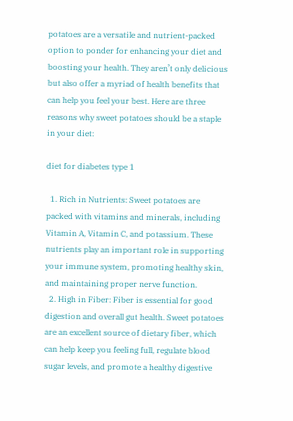potatoes are a versatile and nutrient-packed option to ponder for enhancing your diet and boosting your health. They aren’t only delicious but also offer a myriad of health benefits that can help you feel your best. Here are three reasons why sweet potatoes should be a staple in your diet:

diet for diabetes type 1

  1. Rich in Nutrients: Sweet potatoes are packed with vitamins and minerals, including Vitamin A, Vitamin C, and potassium. These nutrients play an important role in supporting your immune system, promoting healthy skin, and maintaining proper nerve function.
  2. High in Fiber: Fiber is essential for good digestion and overall gut health. Sweet potatoes are an excellent source of dietary fiber, which can help keep you feeling full, regulate blood sugar levels, and promote a healthy digestive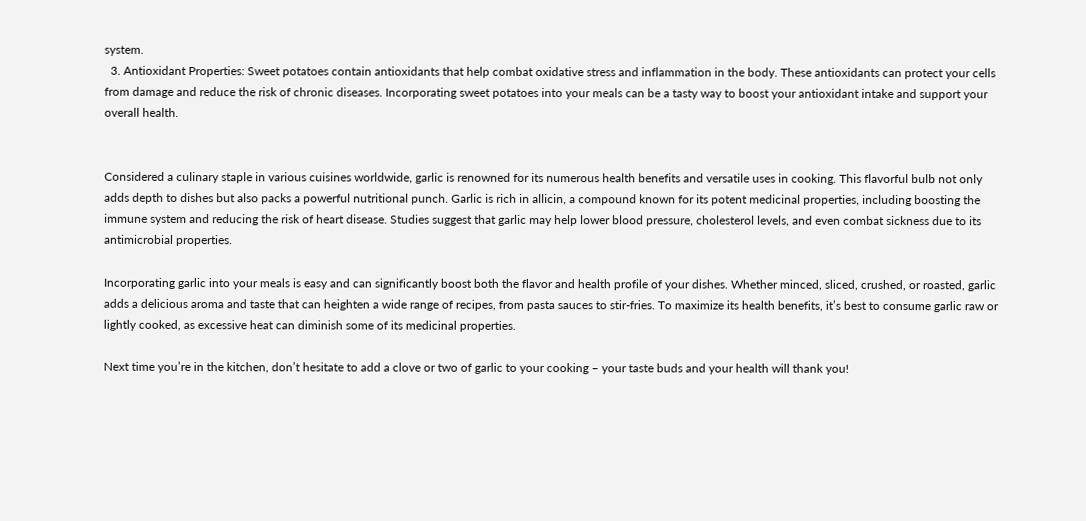system.
  3. Antioxidant Properties: Sweet potatoes contain antioxidants that help combat oxidative stress and inflammation in the body. These antioxidants can protect your cells from damage and reduce the risk of chronic diseases. Incorporating sweet potatoes into your meals can be a tasty way to boost your antioxidant intake and support your overall health.


Considered a culinary staple in various cuisines worldwide, garlic is renowned for its numerous health benefits and versatile uses in cooking. This flavorful bulb not only adds depth to dishes but also packs a powerful nutritional punch. Garlic is rich in allicin, a compound known for its potent medicinal properties, including boosting the immune system and reducing the risk of heart disease. Studies suggest that garlic may help lower blood pressure, cholesterol levels, and even combat sickness due to its antimicrobial properties.

Incorporating garlic into your meals is easy and can significantly boost both the flavor and health profile of your dishes. Whether minced, sliced, crushed, or roasted, garlic adds a delicious aroma and taste that can heighten a wide range of recipes, from pasta sauces to stir-fries. To maximize its health benefits, it’s best to consume garlic raw or lightly cooked, as excessive heat can diminish some of its medicinal properties.

Next time you’re in the kitchen, don’t hesitate to add a clove or two of garlic to your cooking – your taste buds and your health will thank you!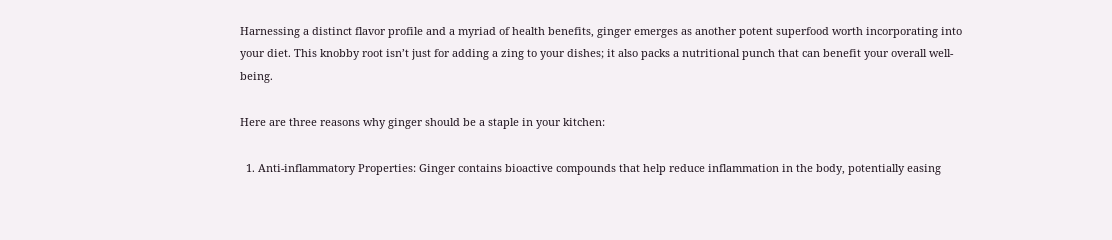Harnessing a distinct flavor profile and a myriad of health benefits, ginger emerges as another potent superfood worth incorporating into your diet. This knobby root isn’t just for adding a zing to your dishes; it also packs a nutritional punch that can benefit your overall well-being.

Here are three reasons why ginger should be a staple in your kitchen:

  1. Anti-inflammatory Properties: Ginger contains bioactive compounds that help reduce inflammation in the body, potentially easing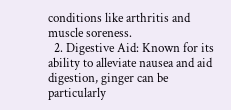conditions like arthritis and muscle soreness.
  2. Digestive Aid: Known for its ability to alleviate nausea and aid digestion, ginger can be particularly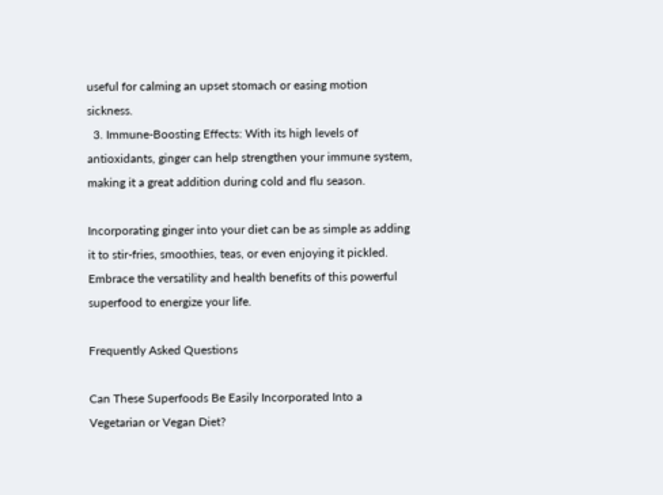useful for calming an upset stomach or easing motion sickness.
  3. Immune-Boosting Effects: With its high levels of antioxidants, ginger can help strengthen your immune system, making it a great addition during cold and flu season.

Incorporating ginger into your diet can be as simple as adding it to stir-fries, smoothies, teas, or even enjoying it pickled. Embrace the versatility and health benefits of this powerful superfood to energize your life.

Frequently Asked Questions

Can These Superfoods Be Easily Incorporated Into a Vegetarian or Vegan Diet?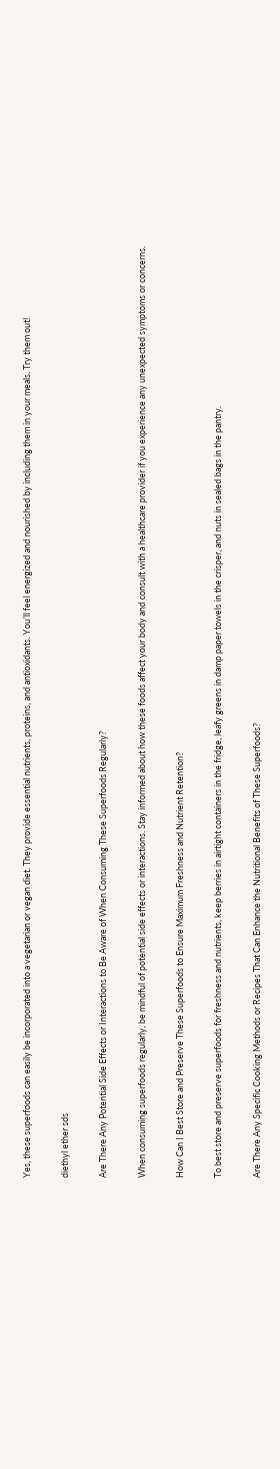Yes, these superfoods can easily be incorporated into a vegetarian or vegan diet. They provide essential nutrients, proteins, and antioxidants. You’ll feel energized and nourished by including them in your meals. Try them out!

diethyl ether sds

Are There Any Potential Side Effects or Interactions to Be Aware of When Consuming These Superfoods Regularly?

When consuming superfoods regularly, be mindful of potential side effects or interactions. Stay informed about how these foods affect your body and consult with a healthcare provider if you experience any unexpected symptoms or concerns.

How Can I Best Store and Preserve These Superfoods to Ensure Maximum Freshness and Nutrient Retention?

To best store and preserve superfoods for freshness and nutrients, keep berries in airtight containers in the fridge, leafy greens in damp paper towels in the crisper, and nuts in sealed bags in the pantry.

Are There Any Specific Cooking Methods or Recipes That Can Enhance the Nutritional Benefits of These Superfoods?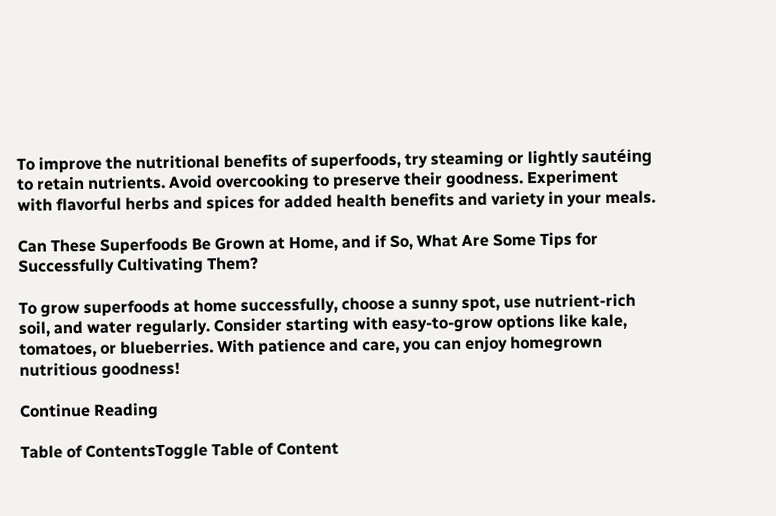To improve the nutritional benefits of superfoods, try steaming or lightly sautéing to retain nutrients. Avoid overcooking to preserve their goodness. Experiment with flavorful herbs and spices for added health benefits and variety in your meals.

Can These Superfoods Be Grown at Home, and if So, What Are Some Tips for Successfully Cultivating Them?

To grow superfoods at home successfully, choose a sunny spot, use nutrient-rich soil, and water regularly. Consider starting with easy-to-grow options like kale, tomatoes, or blueberries. With patience and care, you can enjoy homegrown nutritious goodness!

Continue Reading

Table of ContentsToggle Table of Content